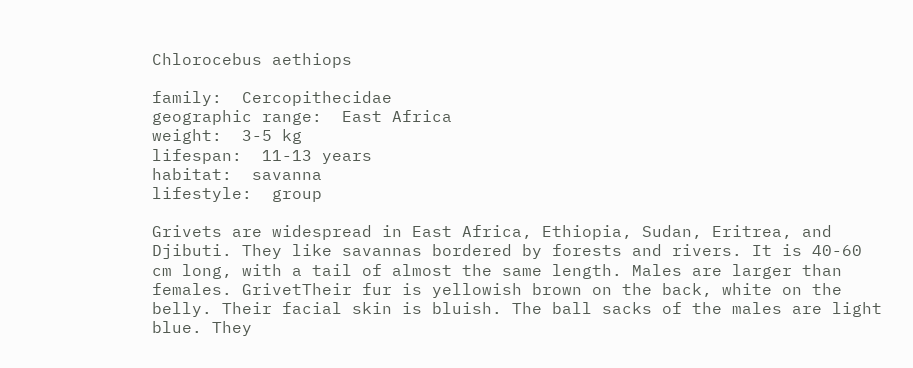Chlorocebus aethiops

family:  Cercopithecidae
geographic range:  East Africa
weight:  3-5 kg
lifespan:  11-13 years
habitat:  savanna
lifestyle:  group

Grivets are widespread in East Africa, Ethiopia, Sudan, Eritrea, and Djibuti. They like savannas bordered by forests and rivers. It is 40-60 cm long, with a tail of almost the same length. Males are larger than females. GrivetTheir fur is yellowish brown on the back, white on the belly. Their facial skin is bluish. The ball sacks of the males are light blue. They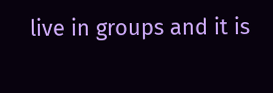live in groups and it is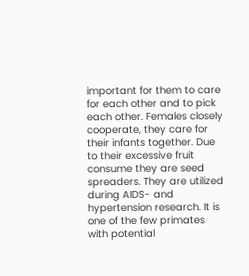important for them to care for each other and to pick each other. Females closely cooperate, they care for their infants together. Due to their excessive fruit consume they are seed spreaders. They are utilized during AIDS- and hypertension research. It is one of the few primates with potential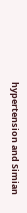hypertension and Simian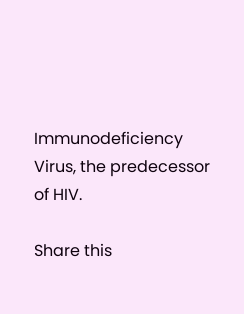Immunodeficiency Virus, the predecessor of HIV.

Share this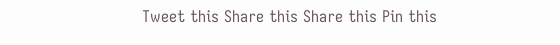Tweet this Share this Share this Pin this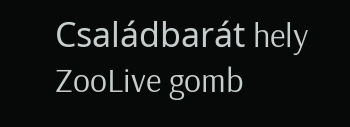Családbarát hely ZooLive gomb